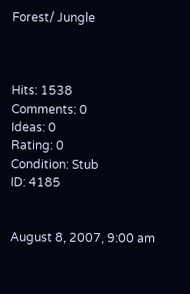Forest/ Jungle



Hits: 1538
Comments: 0
Ideas: 0
Rating: 0
Condition: Stub
ID: 4185


August 8, 2007, 9:00 am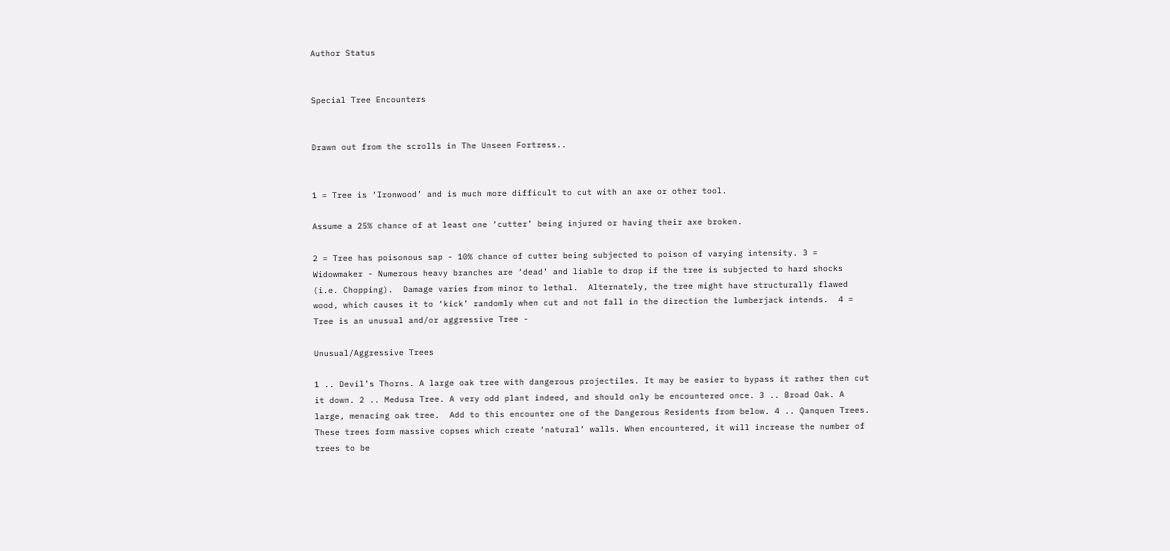Author Status


Special Tree Encounters


Drawn out from the scrolls in The Unseen Fortress..


1 = Tree is ‘Ironwood’ and is much more difficult to cut with an axe or other tool.

Assume a 25% chance of at least one ‘cutter’ being injured or having their axe broken.

2 = Tree has poisonous sap - 10% chance of cutter being subjected to poison of varying intensity. 3 =  Widowmaker - Numerous heavy branches are ‘dead’ and liable to drop if the tree is subjected to hard shocks (i.e. Chopping).  Damage varies from minor to lethal.  Alternately, the tree might have structurally flawed wood, which causes it to ‘kick’ randomly when cut and not fall in the direction the lumberjack intends.  4 =  Tree is an unusual and/or aggressive Tree -

Unusual/Aggressive Trees

1 .. Devil’s Thorns. A large oak tree with dangerous projectiles. It may be easier to bypass it rather then cut it down. 2 .. Medusa Tree. A very odd plant indeed, and should only be encountered once. 3 .. Broad Oak. A large, menacing oak tree.  Add to this encounter one of the Dangerous Residents from below. 4 .. Qanquen Trees. These trees form massive copses which create ‘natural’ walls. When encountered, it will increase the number of trees to be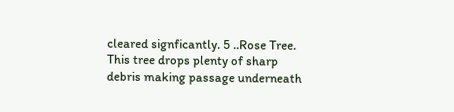cleared signficantly. 5 ..Rose Tree. This tree drops plenty of sharp debris making passage underneath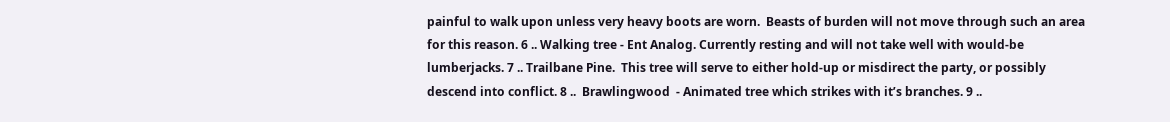painful to walk upon unless very heavy boots are worn.  Beasts of burden will not move through such an area for this reason. 6 .. Walking tree - Ent Analog. Currently resting and will not take well with would-be lumberjacks. 7 .. Trailbane Pine.  This tree will serve to either hold-up or misdirect the party, or possibly descend into conflict. 8 ..  Brawlingwood  - Animated tree which strikes with it’s branches. 9 ..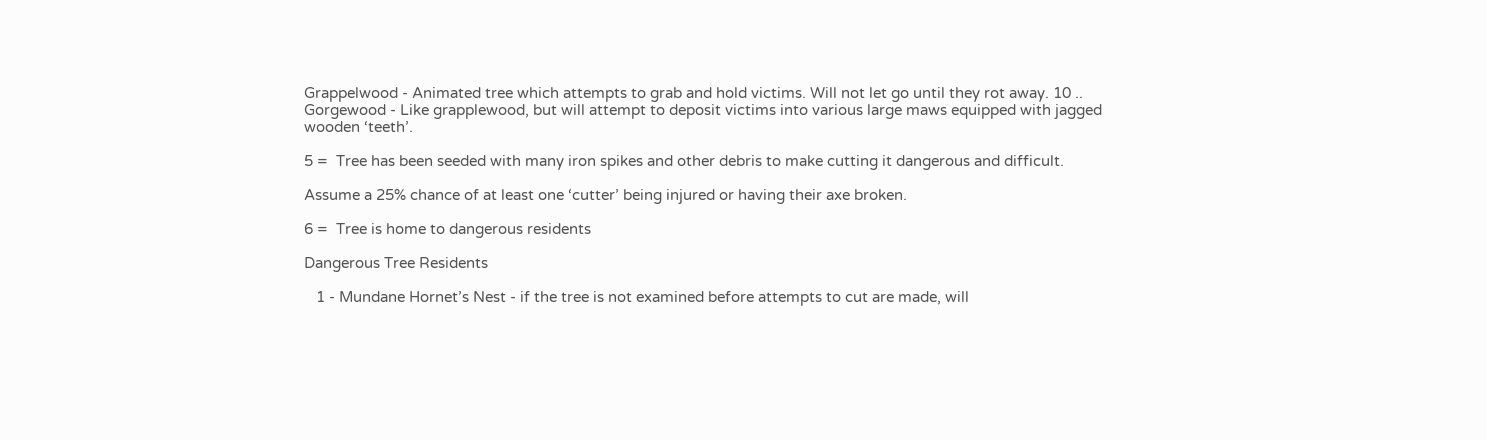Grappelwood - Animated tree which attempts to grab and hold victims. Will not let go until they rot away. 10 .. Gorgewood - Like grapplewood, but will attempt to deposit victims into various large maws equipped with jagged wooden ‘teeth’.

5 =  Tree has been seeded with many iron spikes and other debris to make cutting it dangerous and difficult.

Assume a 25% chance of at least one ‘cutter’ being injured or having their axe broken.

6 =  Tree is home to dangerous residents

Dangerous Tree Residents

   1 - Mundane Hornet’s Nest - if the tree is not examined before attempts to cut are made, will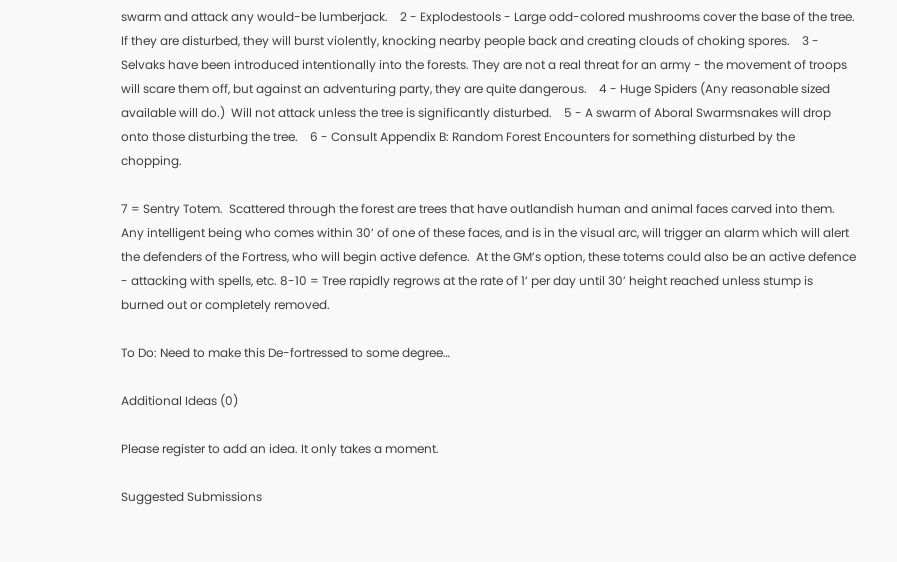swarm and attack any would-be lumberjack.    2 - Explodestools - Large odd-colored mushrooms cover the base of the tree. If they are disturbed, they will burst violently, knocking nearby people back and creating clouds of choking spores.    3 - Selvaks have been introduced intentionally into the forests. They are not a real threat for an army - the movement of troops will scare them off, but against an adventuring party, they are quite dangerous.    4 - Huge Spiders (Any reasonable sized available will do.)  Will not attack unless the tree is significantly disturbed.    5 - A swarm of Aboral Swarmsnakes will drop onto those disturbing the tree.    6 - Consult Appendix B: Random Forest Encounters for something disturbed by the chopping.

7 = Sentry Totem.  Scattered through the forest are trees that have outlandish human and animal faces carved into them.  Any intelligent being who comes within 30’ of one of these faces, and is in the visual arc, will trigger an alarm which will alert the defenders of the Fortress, who will begin active defence.  At the GM’s option, these totems could also be an active defence - attacking with spells, etc. 8-10 = Tree rapidly regrows at the rate of 1’ per day until 30’ height reached unless stump is burned out or completely removed.

To Do: Need to make this De-fortressed to some degree…

Additional Ideas (0)

Please register to add an idea. It only takes a moment.

Suggested Submissions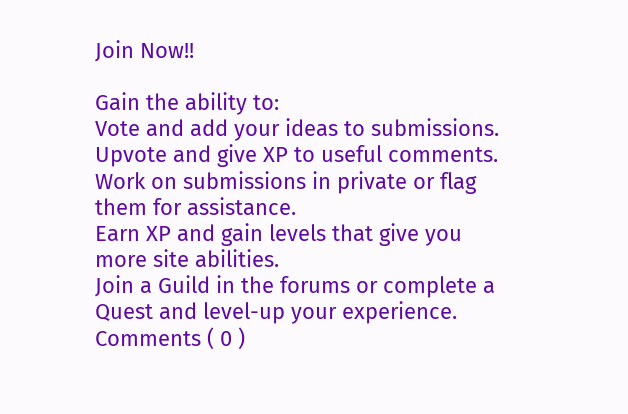Join Now!!

Gain the ability to:
Vote and add your ideas to submissions.
Upvote and give XP to useful comments.
Work on submissions in private or flag them for assistance.
Earn XP and gain levels that give you more site abilities.
Join a Guild in the forums or complete a Quest and level-up your experience.
Comments ( 0 )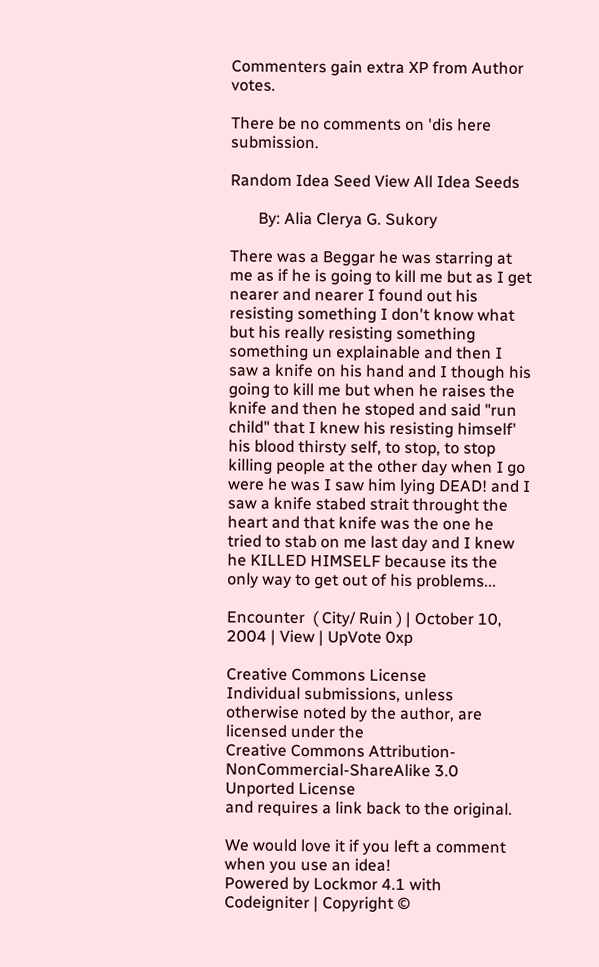Commenters gain extra XP from Author votes.

There be no comments on 'dis here submission.

Random Idea Seed View All Idea Seeds

       By: Alia Clerya G. Sukory

There was a Beggar he was starring at me as if he is going to kill me but as I get nearer and nearer I found out his resisting something I don't know what but his really resisting something something un explainable and then I saw a knife on his hand and I though his going to kill me but when he raises the knife and then he stoped and said "run child" that I knew his resisting himself' his blood thirsty self, to stop, to stop killing people at the other day when I go were he was I saw him lying DEAD! and I saw a knife stabed strait throught the heart and that knife was the one he tried to stab on me last day and I knew he KILLED HIMSELF because its the only way to get out of his problems...

Encounter  ( City/ Ruin ) | October 10, 2004 | View | UpVote 0xp

Creative Commons License
Individual submissions, unless otherwise noted by the author, are licensed under the
Creative Commons Attribution-NonCommercial-ShareAlike 3.0 Unported License
and requires a link back to the original.

We would love it if you left a comment when you use an idea!
Powered by Lockmor 4.1 with Codeigniter | Copyright ©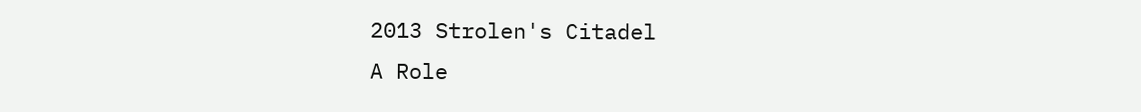2013 Strolen's Citadel
A Role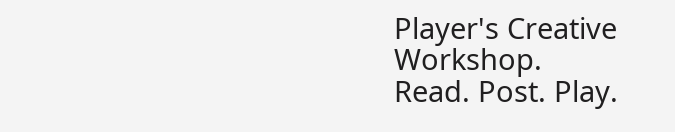Player's Creative Workshop.
Read. Post. Play.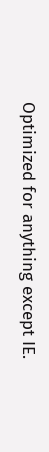Optimized for anything except IE.